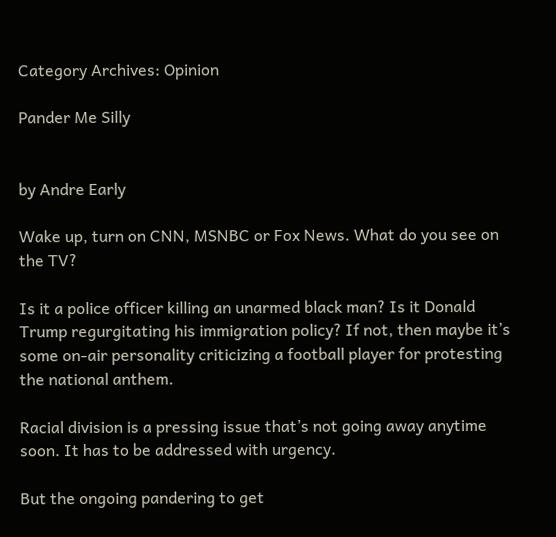Category Archives: Opinion

Pander Me Silly


by Andre Early

Wake up, turn on CNN, MSNBC or Fox News. What do you see on the TV?

Is it a police officer killing an unarmed black man? Is it Donald Trump regurgitating his immigration policy? If not, then maybe it’s some on-air personality criticizing a football player for protesting the national anthem.

Racial division is a pressing issue that’s not going away anytime soon. It has to be addressed with urgency.

But the ongoing pandering to get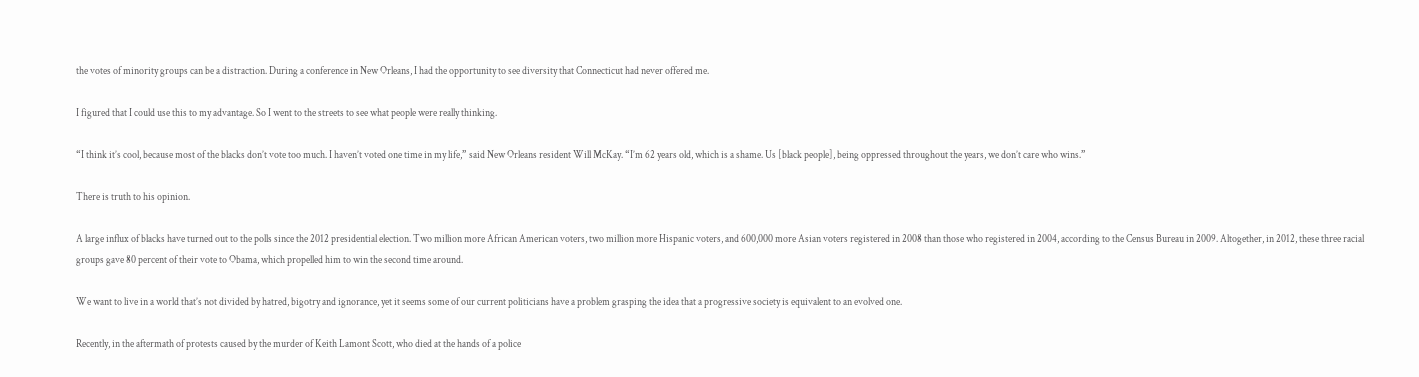the votes of minority groups can be a distraction. During a conference in New Orleans, I had the opportunity to see diversity that Connecticut had never offered me.

I figured that I could use this to my advantage. So I went to the streets to see what people were really thinking.

“I think it’s cool, because most of the blacks don’t vote too much. I haven’t voted one time in my life,” said New Orleans resident Will McKay. “I’m 62 years old, which is a shame. Us [black people], being oppressed throughout the years, we don’t care who wins.”

There is truth to his opinion.

A large influx of blacks have turned out to the polls since the 2012 presidential election. Two million more African American voters, two million more Hispanic voters, and 600,000 more Asian voters registered in 2008 than those who registered in 2004, according to the Census Bureau in 2009. Altogether, in 2012, these three racial groups gave 80 percent of their vote to Obama, which propelled him to win the second time around.

We want to live in a world that’s not divided by hatred, bigotry and ignorance, yet it seems some of our current politicians have a problem grasping the idea that a progressive society is equivalent to an evolved one.

Recently, in the aftermath of protests caused by the murder of Keith Lamont Scott, who died at the hands of a police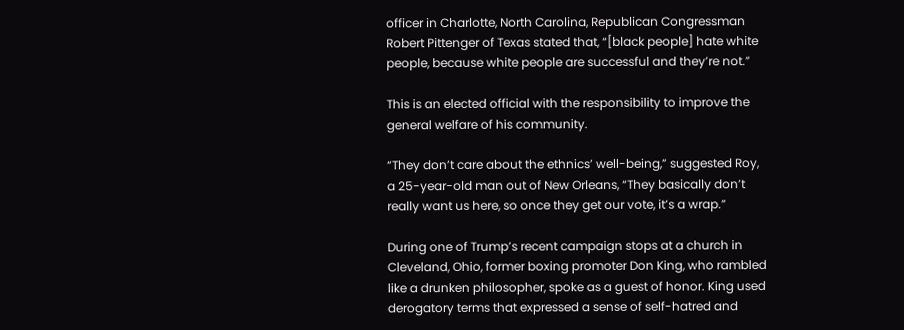officer in Charlotte, North Carolina, Republican Congressman Robert Pittenger of Texas stated that, “[black people] hate white people, because white people are successful and they’re not.”

This is an elected official with the responsibility to improve the general welfare of his community.

“They don’t care about the ethnics’ well-being,” suggested Roy, a 25-year-old man out of New Orleans, “They basically don’t really want us here, so once they get our vote, it’s a wrap.”

During one of Trump’s recent campaign stops at a church in Cleveland, Ohio, former boxing promoter Don King, who rambled like a drunken philosopher, spoke as a guest of honor. King used derogatory terms that expressed a sense of self-hatred and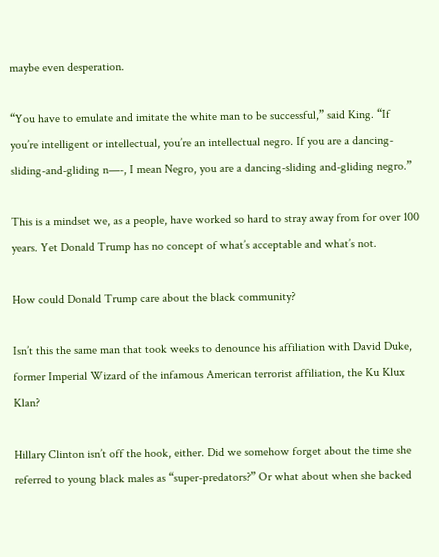maybe even desperation.

“You have to emulate and imitate the white man to be successful,” said King. “If you’re intelligent or intellectual, you’re an intellectual negro. If you are a dancing-sliding-and-gliding n—-, I mean Negro, you are a dancing-sliding and-gliding negro.”

This is a mindset we, as a people, have worked so hard to stray away from for over 100 years. Yet Donald Trump has no concept of what’s acceptable and what’s not.

How could Donald Trump care about the black community?

Isn’t this the same man that took weeks to denounce his affiliation with David Duke, former Imperial Wizard of the infamous American terrorist affiliation, the Ku Klux Klan?

Hillary Clinton isn’t off the hook, either. Did we somehow forget about the time she referred to young black males as “super-predators?” Or what about when she backed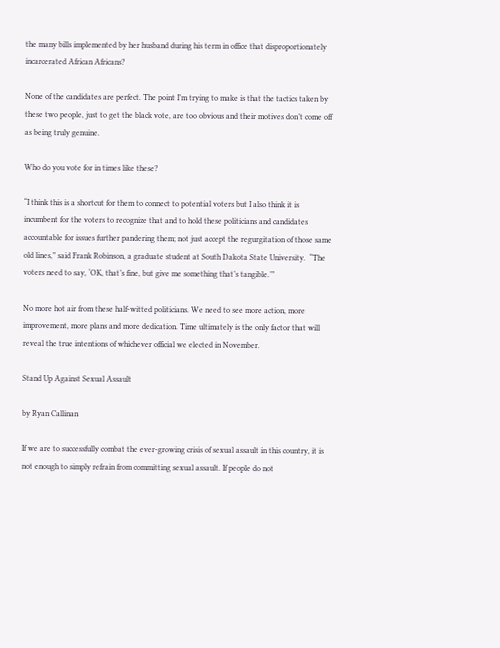the many bills implemented by her husband during his term in office that disproportionately incarcerated African Africans?

None of the candidates are perfect. The point I’m trying to make is that the tactics taken by these two people, just to get the black vote, are too obvious and their motives don’t come off as being truly genuine.

Who do you vote for in times like these?

“I think this is a shortcut for them to connect to potential voters but I also think it is incumbent for the voters to recognize that and to hold these politicians and candidates accountable for issues further pandering them; not just accept the regurgitation of those same old lines,” said Frank Robinson, a graduate student at South Dakota State University.  “The voters need to say, ‘OK, that’s fine, but give me something that’s tangible.’”

No more hot air from these half-witted politicians. We need to see more action, more improvement, more plans and more dedication. Time ultimately is the only factor that will reveal the true intentions of whichever official we elected in November.

Stand Up Against Sexual Assault

by Ryan Callinan

If we are to successfully combat the ever-growing crisis of sexual assault in this country, it is not enough to simply refrain from committing sexual assault. If people do not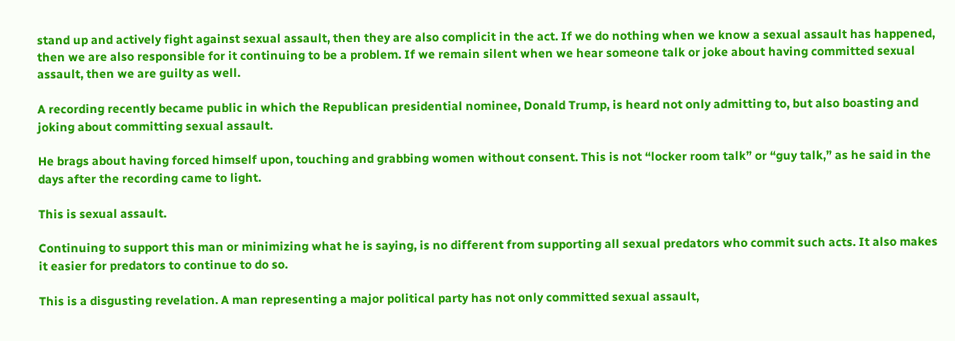stand up and actively fight against sexual assault, then they are also complicit in the act. If we do nothing when we know a sexual assault has happened, then we are also responsible for it continuing to be a problem. If we remain silent when we hear someone talk or joke about having committed sexual assault, then we are guilty as well.

A recording recently became public in which the Republican presidential nominee, Donald Trump, is heard not only admitting to, but also boasting and joking about committing sexual assault.

He brags about having forced himself upon, touching and grabbing women without consent. This is not “locker room talk” or “guy talk,” as he said in the days after the recording came to light.

This is sexual assault.

Continuing to support this man or minimizing what he is saying, is no different from supporting all sexual predators who commit such acts. It also makes it easier for predators to continue to do so.

This is a disgusting revelation. A man representing a major political party has not only committed sexual assault,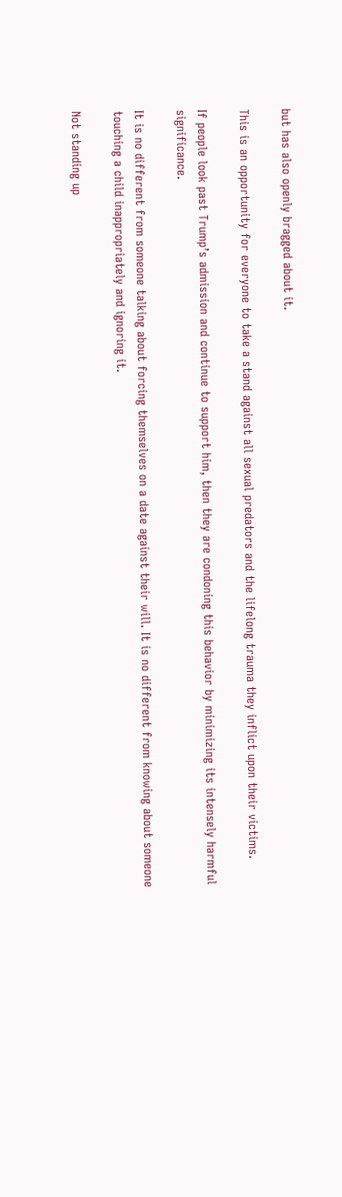but has also openly bragged about it.

This is an opportunity for everyone to take a stand against all sexual predators and the lifelong trauma they inflict upon their victims.

If people look past Trump’s admission and continue to support him, then they are condoning this behavior by minimizing its intensely harmful significance.

It is no different from someone talking about forcing themselves on a date against their will. It is no different from knowing about someone touching a child inappropriately and ignoring it.

Not standing up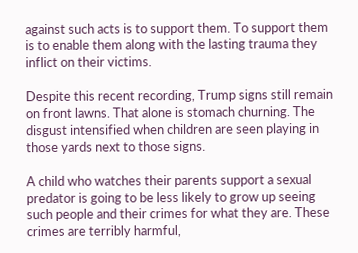against such acts is to support them. To support them is to enable them along with the lasting trauma they inflict on their victims.

Despite this recent recording, Trump signs still remain on front lawns. That alone is stomach churning. The disgust intensified when children are seen playing in those yards next to those signs.

A child who watches their parents support a sexual predator is going to be less likely to grow up seeing such people and their crimes for what they are. These crimes are terribly harmful,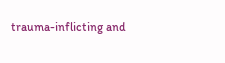trauma-inflicting and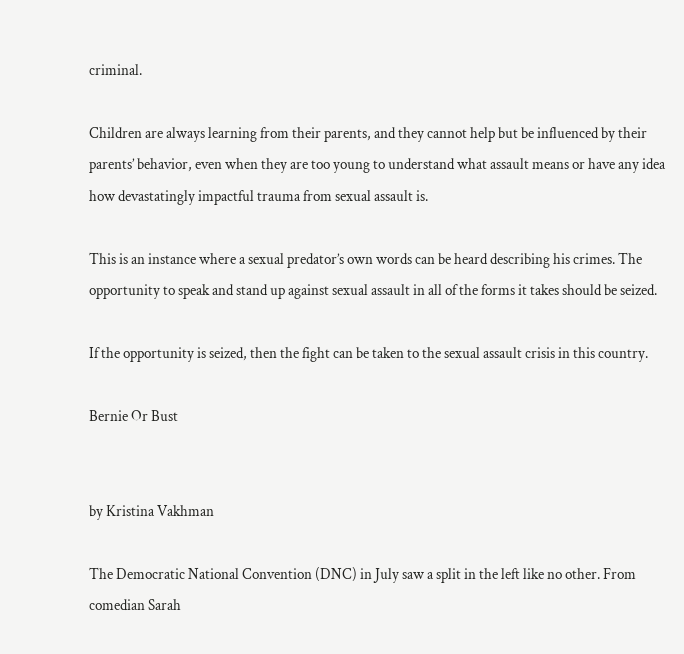criminal.

Children are always learning from their parents, and they cannot help but be influenced by their parents’ behavior, even when they are too young to understand what assault means or have any idea how devastatingly impactful trauma from sexual assault is.

This is an instance where a sexual predator’s own words can be heard describing his crimes. The opportunity to speak and stand up against sexual assault in all of the forms it takes should be seized.

If the opportunity is seized, then the fight can be taken to the sexual assault crisis in this country.

Bernie Or Bust


by Kristina Vakhman

The Democratic National Convention (DNC) in July saw a split in the left like no other. From comedian Sarah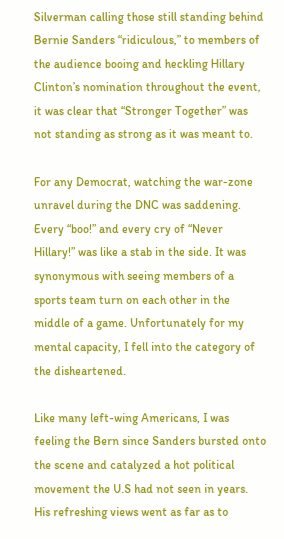Silverman calling those still standing behind Bernie Sanders “ridiculous,” to members of the audience booing and heckling Hillary Clinton’s nomination throughout the event, it was clear that “Stronger Together” was not standing as strong as it was meant to.

For any Democrat, watching the war-zone unravel during the DNC was saddening. Every “boo!” and every cry of “Never Hillary!” was like a stab in the side. It was synonymous with seeing members of a sports team turn on each other in the middle of a game. Unfortunately for my mental capacity, I fell into the category of the disheartened.

Like many left-wing Americans, I was feeling the Bern since Sanders bursted onto the scene and catalyzed a hot political movement the U.S had not seen in years. His refreshing views went as far as to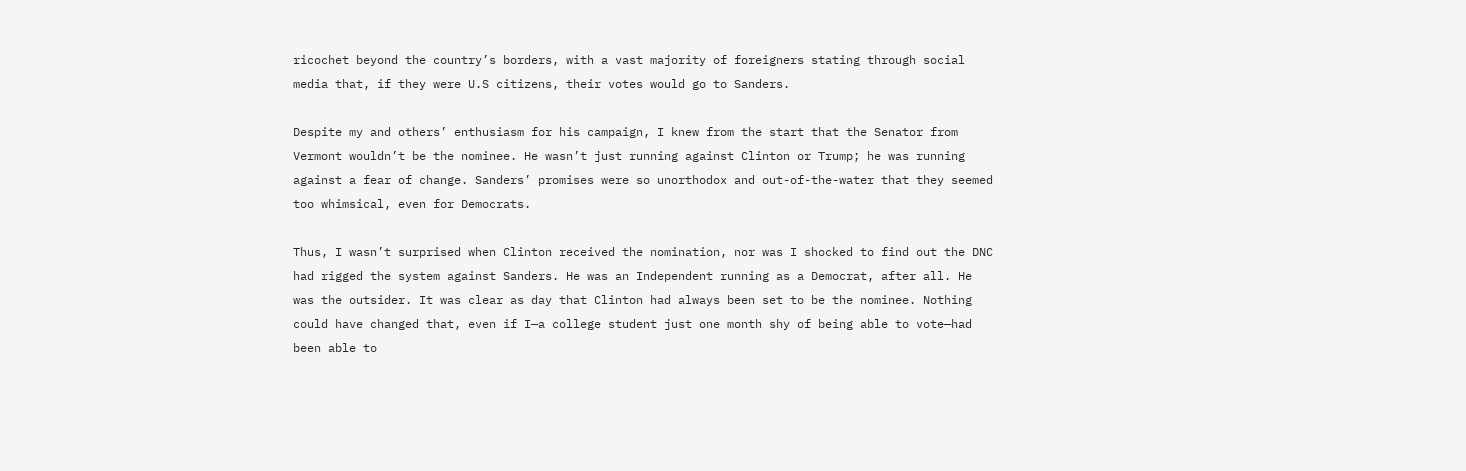ricochet beyond the country’s borders, with a vast majority of foreigners stating through social media that, if they were U.S citizens, their votes would go to Sanders.

Despite my and others’ enthusiasm for his campaign, I knew from the start that the Senator from Vermont wouldn’t be the nominee. He wasn’t just running against Clinton or Trump; he was running against a fear of change. Sanders’ promises were so unorthodox and out-of-the-water that they seemed too whimsical, even for Democrats.

Thus, I wasn’t surprised when Clinton received the nomination, nor was I shocked to find out the DNC had rigged the system against Sanders. He was an Independent running as a Democrat, after all. He was the outsider. It was clear as day that Clinton had always been set to be the nominee. Nothing could have changed that, even if I—a college student just one month shy of being able to vote—had been able to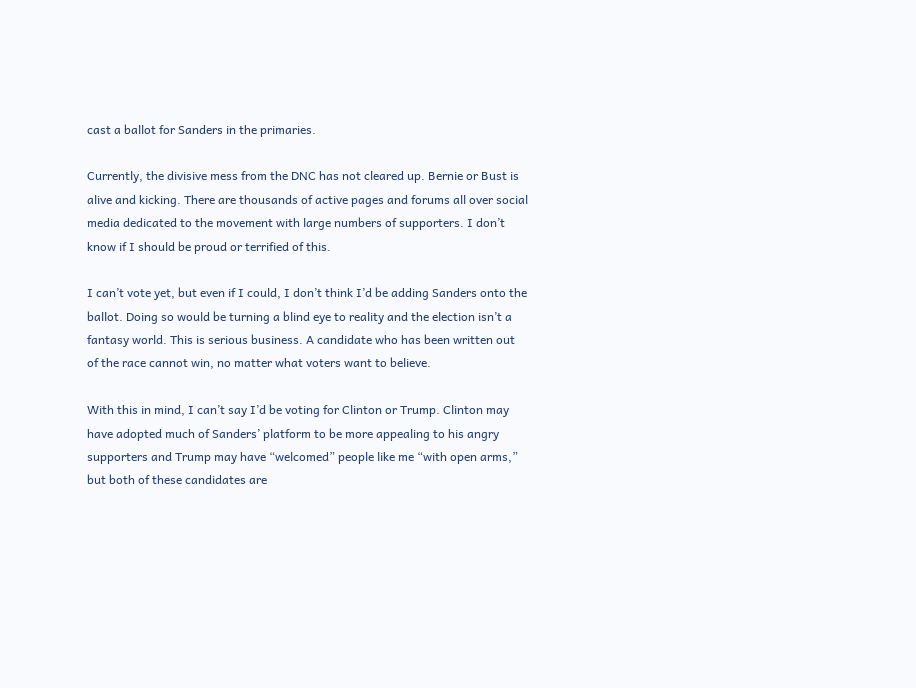cast a ballot for Sanders in the primaries.

Currently, the divisive mess from the DNC has not cleared up. Bernie or Bust is alive and kicking. There are thousands of active pages and forums all over social media dedicated to the movement with large numbers of supporters. I don’t know if I should be proud or terrified of this.

I can’t vote yet, but even if I could, I don’t think I’d be adding Sanders onto the ballot. Doing so would be turning a blind eye to reality and the election isn’t a fantasy world. This is serious business. A candidate who has been written out of the race cannot win, no matter what voters want to believe.

With this in mind, I can’t say I’d be voting for Clinton or Trump. Clinton may have adopted much of Sanders’ platform to be more appealing to his angry supporters and Trump may have “welcomed” people like me “with open arms,” but both of these candidates are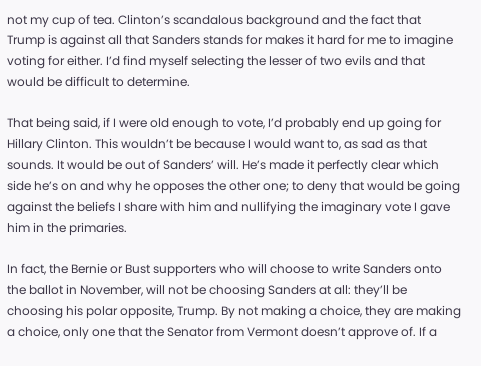not my cup of tea. Clinton’s scandalous background and the fact that Trump is against all that Sanders stands for makes it hard for me to imagine voting for either. I’d find myself selecting the lesser of two evils and that would be difficult to determine.

That being said, if I were old enough to vote, I’d probably end up going for Hillary Clinton. This wouldn’t be because I would want to, as sad as that sounds. It would be out of Sanders’ will. He’s made it perfectly clear which side he’s on and why he opposes the other one; to deny that would be going against the beliefs I share with him and nullifying the imaginary vote I gave him in the primaries.

In fact, the Bernie or Bust supporters who will choose to write Sanders onto the ballot in November, will not be choosing Sanders at all: they’ll be choosing his polar opposite, Trump. By not making a choice, they are making a choice, only one that the Senator from Vermont doesn’t approve of. If a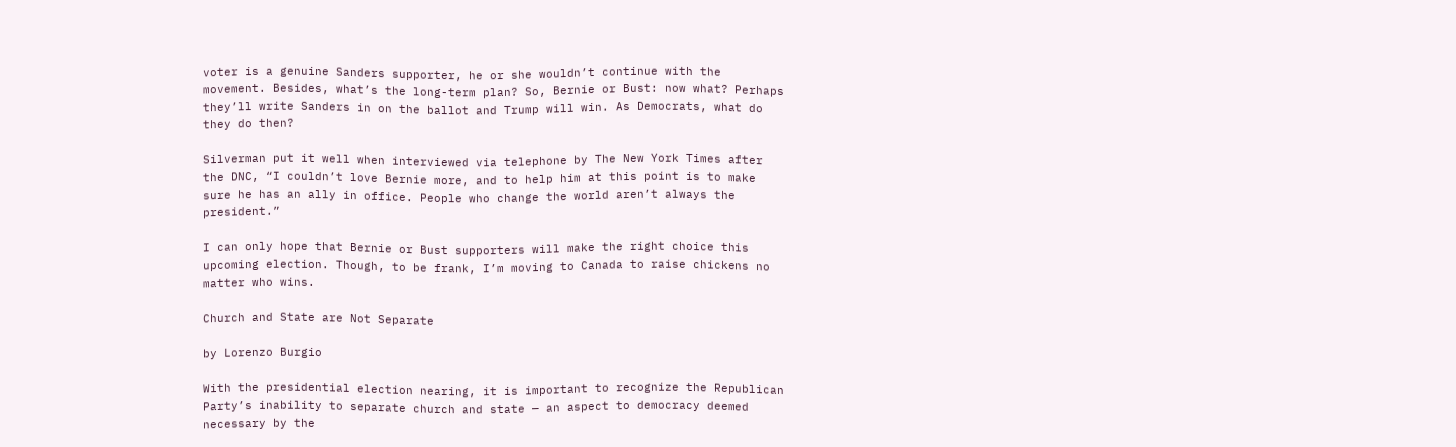voter is a genuine Sanders supporter, he or she wouldn’t continue with the movement. Besides, what’s the long-term plan? So, Bernie or Bust: now what? Perhaps they’ll write Sanders in on the ballot and Trump will win. As Democrats, what do they do then?

Silverman put it well when interviewed via telephone by The New York Times after the DNC, “I couldn’t love Bernie more, and to help him at this point is to make sure he has an ally in office. People who change the world aren’t always the president.”

I can only hope that Bernie or Bust supporters will make the right choice this upcoming election. Though, to be frank, I’m moving to Canada to raise chickens no matter who wins.

Church and State are Not Separate

by Lorenzo Burgio

With the presidential election nearing, it is important to recognize the Republican Party’s inability to separate church and state — an aspect to democracy deemed necessary by the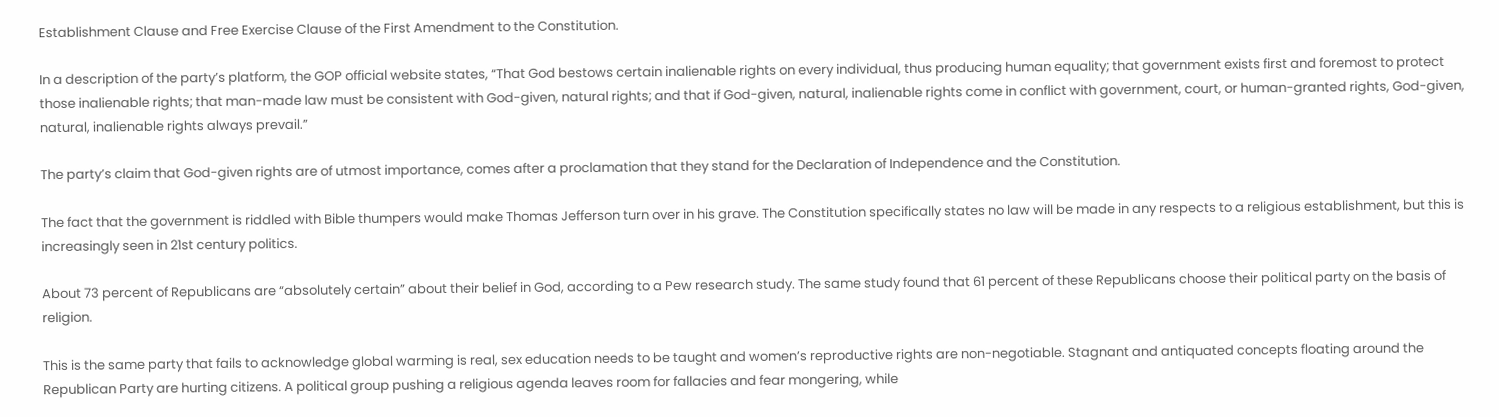Establishment Clause and Free Exercise Clause of the First Amendment to the Constitution.

In a description of the party’s platform, the GOP official website states, “That God bestows certain inalienable rights on every individual, thus producing human equality; that government exists first and foremost to protect those inalienable rights; that man-made law must be consistent with God-given, natural rights; and that if God-given, natural, inalienable rights come in conflict with government, court, or human-granted rights, God-given, natural, inalienable rights always prevail.”

The party’s claim that God-given rights are of utmost importance, comes after a proclamation that they stand for the Declaration of Independence and the Constitution.

The fact that the government is riddled with Bible thumpers would make Thomas Jefferson turn over in his grave. The Constitution specifically states no law will be made in any respects to a religious establishment, but this is increasingly seen in 21st century politics.

About 73 percent of Republicans are “absolutely certain” about their belief in God, according to a Pew research study. The same study found that 61 percent of these Republicans choose their political party on the basis of religion.

This is the same party that fails to acknowledge global warming is real, sex education needs to be taught and women’s reproductive rights are non-negotiable. Stagnant and antiquated concepts floating around the Republican Party are hurting citizens. A political group pushing a religious agenda leaves room for fallacies and fear mongering, while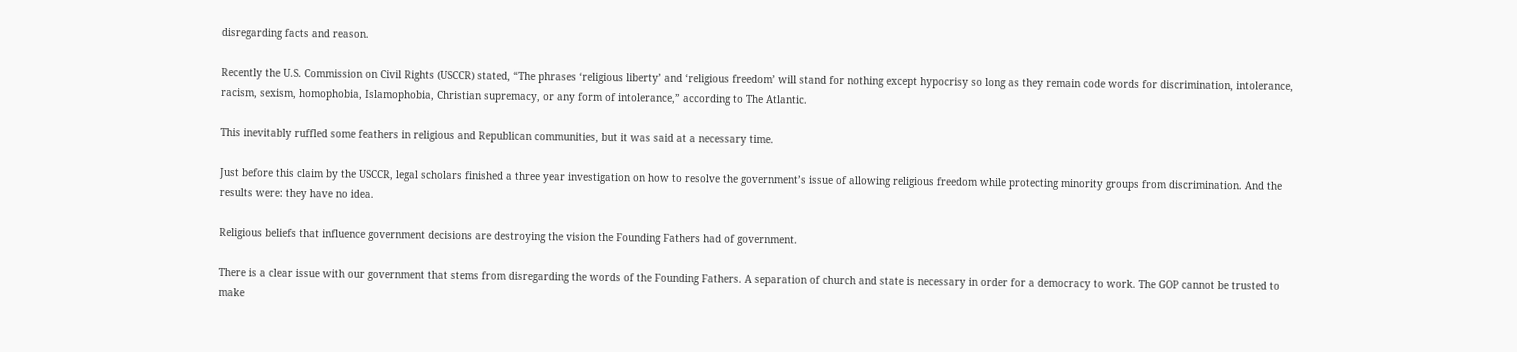disregarding facts and reason.

Recently the U.S. Commission on Civil Rights (USCCR) stated, “The phrases ‘religious liberty’ and ‘religious freedom’ will stand for nothing except hypocrisy so long as they remain code words for discrimination, intolerance, racism, sexism, homophobia, Islamophobia, Christian supremacy, or any form of intolerance,” according to The Atlantic.

This inevitably ruffled some feathers in religious and Republican communities, but it was said at a necessary time.

Just before this claim by the USCCR, legal scholars finished a three year investigation on how to resolve the government’s issue of allowing religious freedom while protecting minority groups from discrimination. And the results were: they have no idea.

Religious beliefs that influence government decisions are destroying the vision the Founding Fathers had of government.

There is a clear issue with our government that stems from disregarding the words of the Founding Fathers. A separation of church and state is necessary in order for a democracy to work. The GOP cannot be trusted to make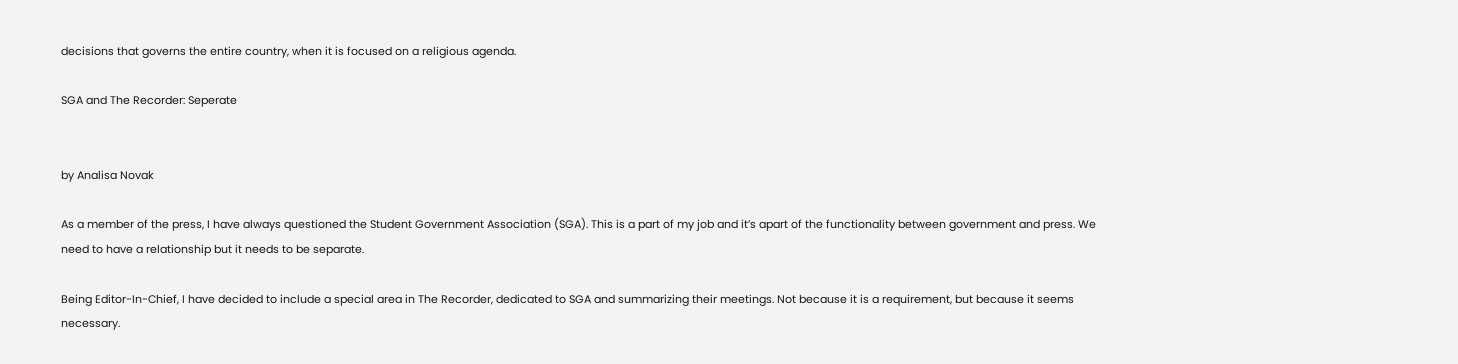decisions that governs the entire country, when it is focused on a religious agenda.

SGA and The Recorder: Seperate


by Analisa Novak

As a member of the press, I have always questioned the Student Government Association (SGA). This is a part of my job and it’s apart of the functionality between government and press. We need to have a relationship but it needs to be separate.

Being Editor-In-Chief, I have decided to include a special area in The Recorder, dedicated to SGA and summarizing their meetings. Not because it is a requirement, but because it seems necessary.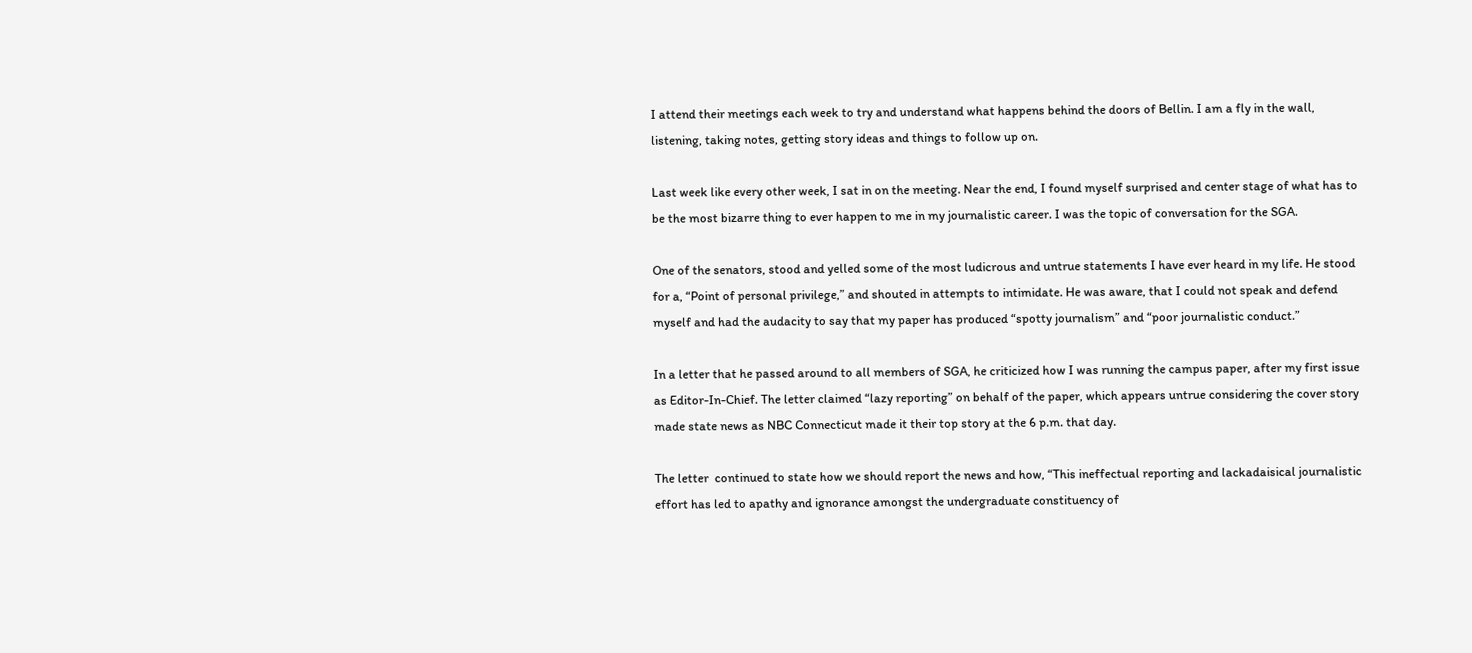I attend their meetings each week to try and understand what happens behind the doors of Bellin. I am a fly in the wall, listening, taking notes, getting story ideas and things to follow up on.

Last week like every other week, I sat in on the meeting. Near the end, I found myself surprised and center stage of what has to be the most bizarre thing to ever happen to me in my journalistic career. I was the topic of conversation for the SGA.

One of the senators, stood and yelled some of the most ludicrous and untrue statements I have ever heard in my life. He stood for a, “Point of personal privilege,” and shouted in attempts to intimidate. He was aware, that I could not speak and defend myself and had the audacity to say that my paper has produced “spotty journalism” and “poor journalistic conduct.”

In a letter that he passed around to all members of SGA, he criticized how I was running the campus paper, after my first issue as Editor-In-Chief. The letter claimed “lazy reporting” on behalf of the paper, which appears untrue considering the cover story made state news as NBC Connecticut made it their top story at the 6 p.m. that day.

The letter  continued to state how we should report the news and how, “This ineffectual reporting and lackadaisical journalistic effort has led to apathy and ignorance amongst the undergraduate constituency of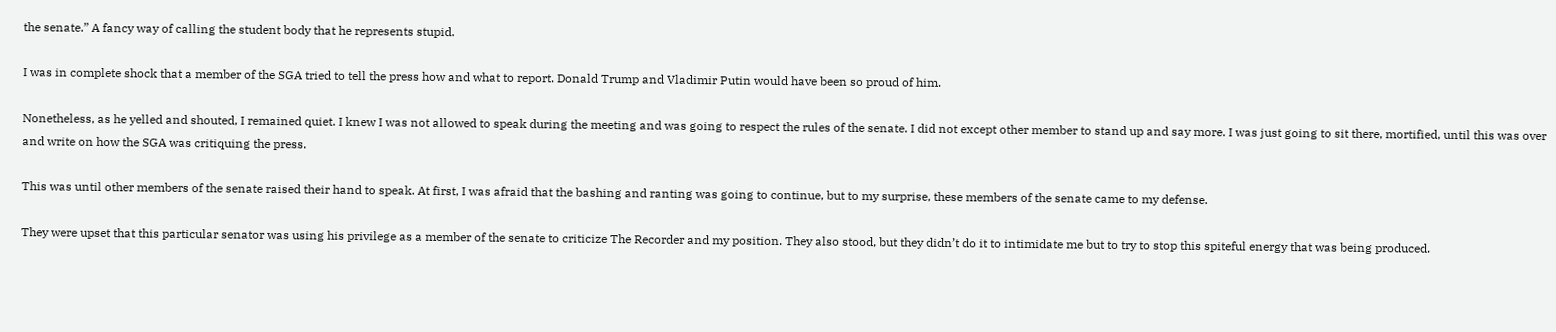the senate.” A fancy way of calling the student body that he represents stupid.

I was in complete shock that a member of the SGA tried to tell the press how and what to report. Donald Trump and Vladimir Putin would have been so proud of him.

Nonetheless, as he yelled and shouted, I remained quiet. I knew I was not allowed to speak during the meeting and was going to respect the rules of the senate. I did not except other member to stand up and say more. I was just going to sit there, mortified, until this was over and write on how the SGA was critiquing the press.

This was until other members of the senate raised their hand to speak. At first, I was afraid that the bashing and ranting was going to continue, but to my surprise, these members of the senate came to my defense.

They were upset that this particular senator was using his privilege as a member of the senate to criticize The Recorder and my position. They also stood, but they didn’t do it to intimidate me but to try to stop this spiteful energy that was being produced.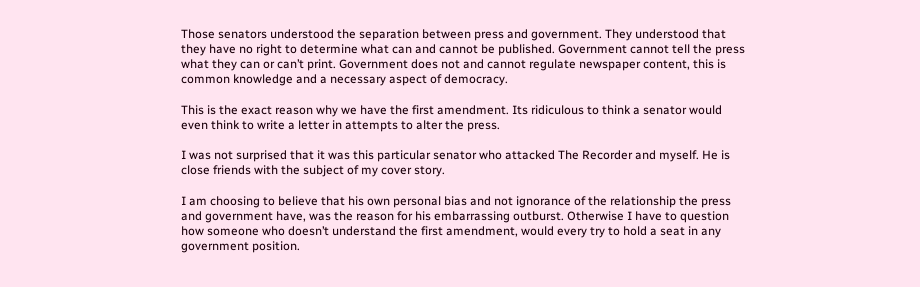Those senators understood the separation between press and government. They understood that they have no right to determine what can and cannot be published. Government cannot tell the press what they can or can’t print. Government does not and cannot regulate newspaper content, this is common knowledge and a necessary aspect of democracy.

This is the exact reason why we have the first amendment. Its ridiculous to think a senator would even think to write a letter in attempts to alter the press.

I was not surprised that it was this particular senator who attacked The Recorder and myself. He is close friends with the subject of my cover story.

I am choosing to believe that his own personal bias and not ignorance of the relationship the press and government have, was the reason for his embarrassing outburst. Otherwise I have to question how someone who doesn’t understand the first amendment, would every try to hold a seat in any government position.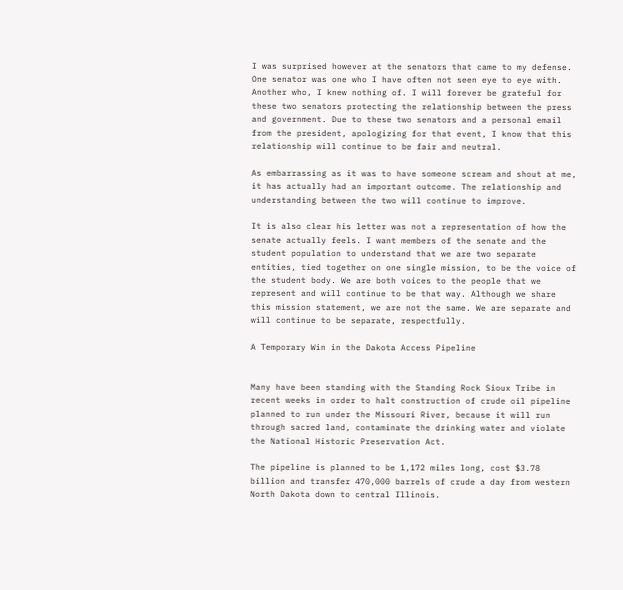I was surprised however at the senators that came to my defense. One senator was one who I have often not seen eye to eye with. Another who, I knew nothing of. I will forever be grateful for these two senators protecting the relationship between the press and government. Due to these two senators and a personal email from the president, apologizing for that event, I know that this relationship will continue to be fair and neutral.

As embarrassing as it was to have someone scream and shout at me, it has actually had an important outcome. The relationship and understanding between the two will continue to improve.

It is also clear his letter was not a representation of how the senate actually feels. I want members of the senate and the student population to understand that we are two separate entities, tied together on one single mission, to be the voice of the student body. We are both voices to the people that we represent and will continue to be that way. Although we share this mission statement, we are not the same. We are separate and will continue to be separate, respectfully.

A Temporary Win in the Dakota Access Pipeline


Many have been standing with the Standing Rock Sioux Tribe in recent weeks in order to halt construction of crude oil pipeline planned to run under the Missouri River, because it will run through sacred land, contaminate the drinking water and violate the National Historic Preservation Act.

The pipeline is planned to be 1,172 miles long, cost $3.78 billion and transfer 470,000 barrels of crude a day from western North Dakota down to central Illinois.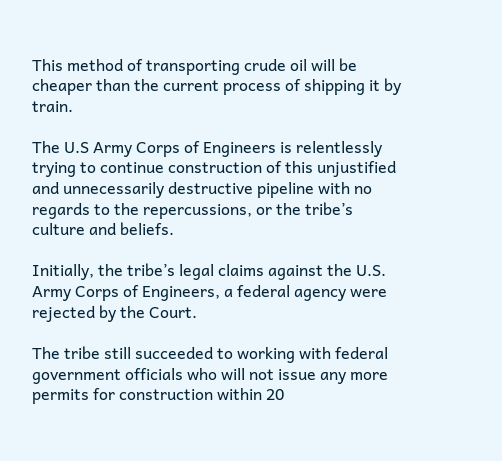This method of transporting crude oil will be cheaper than the current process of shipping it by train.

The U.S Army Corps of Engineers is relentlessly trying to continue construction of this unjustified and unnecessarily destructive pipeline with no regards to the repercussions, or the tribe’s culture and beliefs.

Initially, the tribe’s legal claims against the U.S. Army Corps of Engineers, a federal agency were rejected by the Court.

The tribe still succeeded to working with federal government officials who will not issue any more permits for construction within 20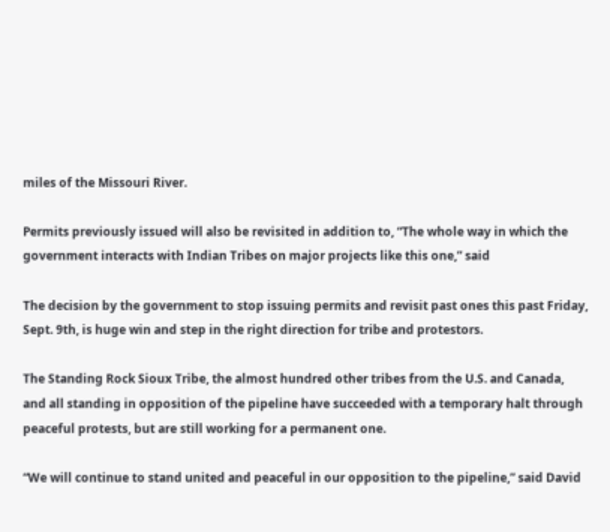miles of the Missouri River.

Permits previously issued will also be revisited in addition to, “The whole way in which the government interacts with Indian Tribes on major projects like this one,” said

The decision by the government to stop issuing permits and revisit past ones this past Friday, Sept. 9th, is huge win and step in the right direction for tribe and protestors.

The Standing Rock Sioux Tribe, the almost hundred other tribes from the U.S. and Canada, and all standing in opposition of the pipeline have succeeded with a temporary halt through peaceful protests, but are still working for a permanent one.

“We will continue to stand united and peaceful in our opposition to the pipeline,” said David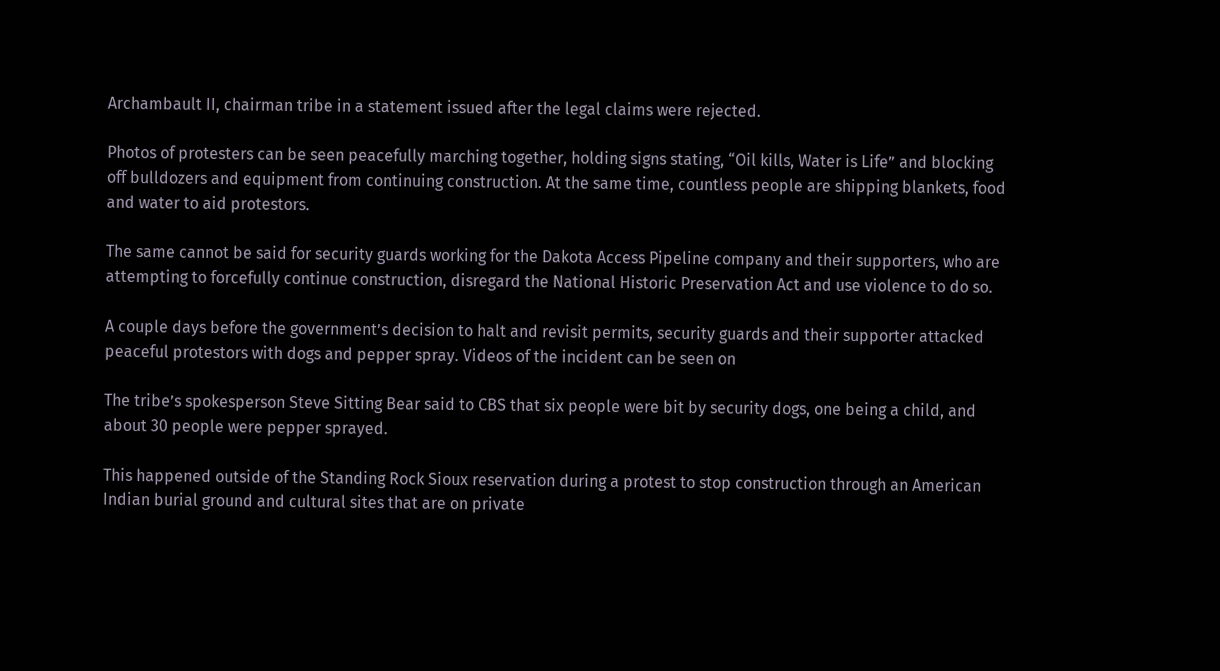Archambault II, chairman tribe in a statement issued after the legal claims were rejected.

Photos of protesters can be seen peacefully marching together, holding signs stating, “Oil kills, Water is Life” and blocking off bulldozers and equipment from continuing construction. At the same time, countless people are shipping blankets, food and water to aid protestors.

The same cannot be said for security guards working for the Dakota Access Pipeline company and their supporters, who are attempting to forcefully continue construction, disregard the National Historic Preservation Act and use violence to do so.

A couple days before the government’s decision to halt and revisit permits, security guards and their supporter attacked peaceful protestors with dogs and pepper spray. Videos of the incident can be seen on

The tribe’s spokesperson Steve Sitting Bear said to CBS that six people were bit by security dogs, one being a child, and about 30 people were pepper sprayed.

This happened outside of the Standing Rock Sioux reservation during a protest to stop construction through an American Indian burial ground and cultural sites that are on private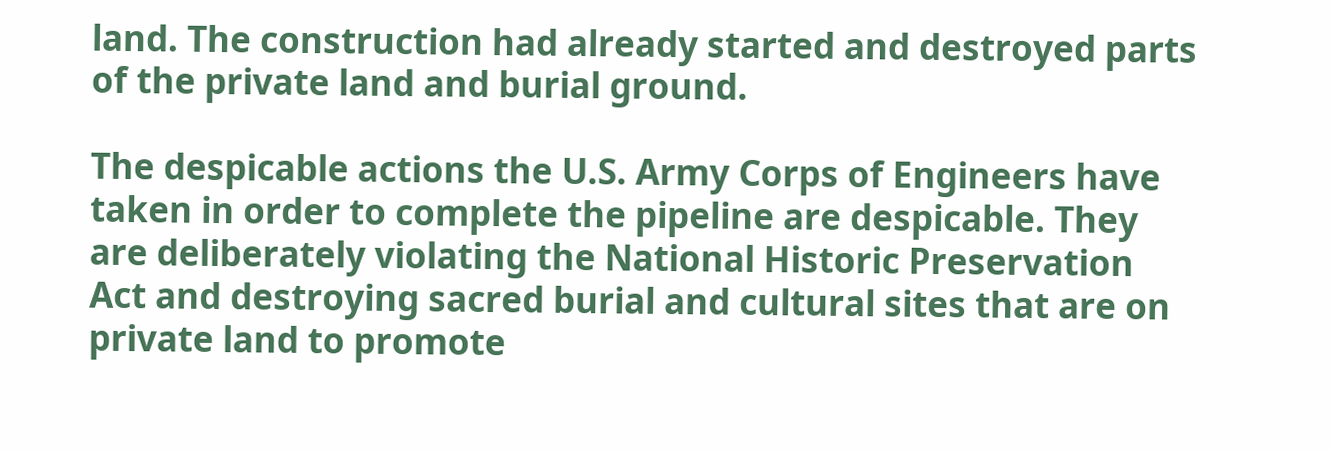land. The construction had already started and destroyed parts of the private land and burial ground.

The despicable actions the U.S. Army Corps of Engineers have taken in order to complete the pipeline are despicable. They are deliberately violating the National Historic Preservation Act and destroying sacred burial and cultural sites that are on private land to promote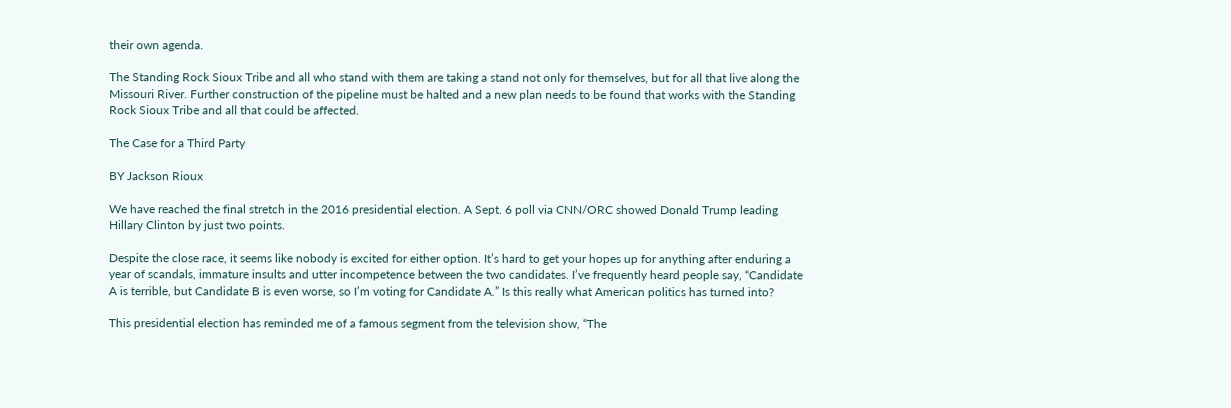their own agenda.

The Standing Rock Sioux Tribe and all who stand with them are taking a stand not only for themselves, but for all that live along the Missouri River. Further construction of the pipeline must be halted and a new plan needs to be found that works with the Standing Rock Sioux Tribe and all that could be affected.

The Case for a Third Party

BY Jackson Rioux

We have reached the final stretch in the 2016 presidential election. A Sept. 6 poll via CNN/ORC showed Donald Trump leading Hillary Clinton by just two points.

Despite the close race, it seems like nobody is excited for either option. It’s hard to get your hopes up for anything after enduring a year of scandals, immature insults and utter incompetence between the two candidates. I’ve frequently heard people say, “Candidate A is terrible, but Candidate B is even worse, so I’m voting for Candidate A.” Is this really what American politics has turned into?

This presidential election has reminded me of a famous segment from the television show, “The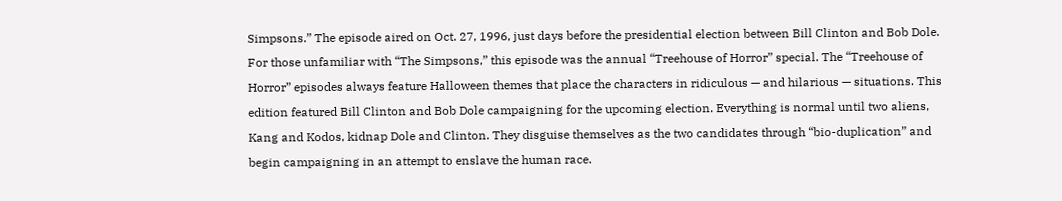Simpsons.” The episode aired on Oct. 27, 1996, just days before the presidential election between Bill Clinton and Bob Dole. For those unfamiliar with “The Simpsons,” this episode was the annual “Treehouse of Horror” special. The “Treehouse of Horror” episodes always feature Halloween themes that place the characters in ridiculous — and hilarious — situations. This edition featured Bill Clinton and Bob Dole campaigning for the upcoming election. Everything is normal until two aliens, Kang and Kodos, kidnap Dole and Clinton. They disguise themselves as the two candidates through “bio-duplication” and begin campaigning in an attempt to enslave the human race.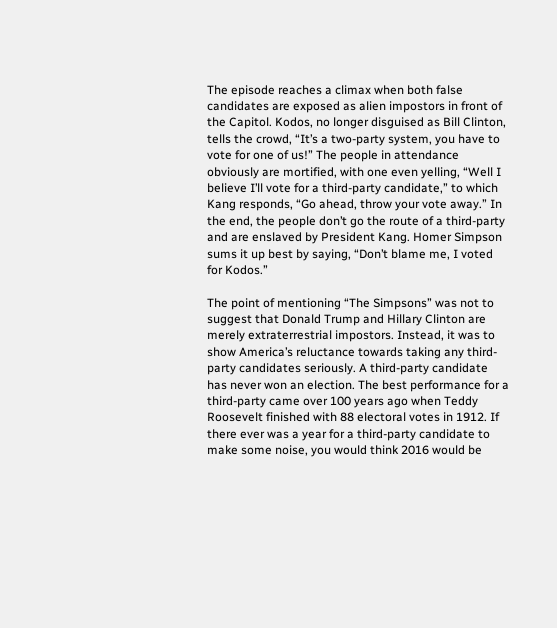The episode reaches a climax when both false candidates are exposed as alien impostors in front of the Capitol. Kodos, no longer disguised as Bill Clinton, tells the crowd, “It’s a two-party system, you have to vote for one of us!” The people in attendance obviously are mortified, with one even yelling, “Well I believe I’ll vote for a third-party candidate,” to which Kang responds, “Go ahead, throw your vote away.” In the end, the people don’t go the route of a third-party and are enslaved by President Kang. Homer Simpson sums it up best by saying, “Don’t blame me, I voted for Kodos.”

The point of mentioning “The Simpsons” was not to suggest that Donald Trump and Hillary Clinton are merely extraterrestrial impostors. Instead, it was to show America’s reluctance towards taking any third-party candidates seriously. A third-party candidate has never won an election. The best performance for a third-party came over 100 years ago when Teddy Roosevelt finished with 88 electoral votes in 1912. If there ever was a year for a third-party candidate to make some noise, you would think 2016 would be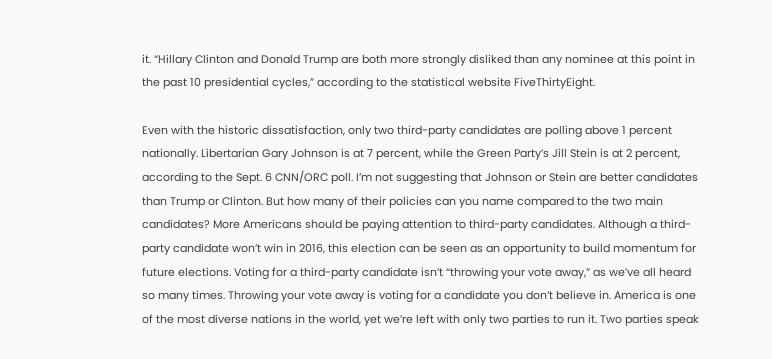it. “Hillary Clinton and Donald Trump are both more strongly disliked than any nominee at this point in the past 10 presidential cycles,” according to the statistical website FiveThirtyEight.

Even with the historic dissatisfaction, only two third-party candidates are polling above 1 percent nationally. Libertarian Gary Johnson is at 7 percent, while the Green Party’s Jill Stein is at 2 percent, according to the Sept. 6 CNN/ORC poll. I’m not suggesting that Johnson or Stein are better candidates than Trump or Clinton. But how many of their policies can you name compared to the two main candidates? More Americans should be paying attention to third-party candidates. Although a third-party candidate won’t win in 2016, this election can be seen as an opportunity to build momentum for future elections. Voting for a third-party candidate isn’t “throwing your vote away,” as we’ve all heard so many times. Throwing your vote away is voting for a candidate you don’t believe in. America is one of the most diverse nations in the world, yet we’re left with only two parties to run it. Two parties speak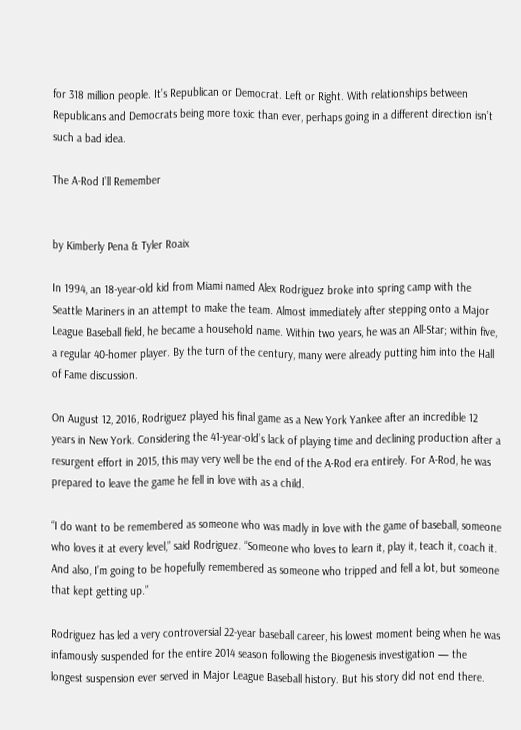for 318 million people. It’s Republican or Democrat. Left or Right. With relationships between Republicans and Democrats being more toxic than ever, perhaps going in a different direction isn’t such a bad idea.

The A-Rod I’ll Remember


by Kimberly Pena & Tyler Roaix

In 1994, an 18-year-old kid from Miami named Alex Rodriguez broke into spring camp with the Seattle Mariners in an attempt to make the team. Almost immediately after stepping onto a Major League Baseball field, he became a household name. Within two years, he was an All-Star; within five, a regular 40-homer player. By the turn of the century, many were already putting him into the Hall of Fame discussion.

On August 12, 2016, Rodriguez played his final game as a New York Yankee after an incredible 12 years in New York. Considering the 41-year-old’s lack of playing time and declining production after a resurgent effort in 2015, this may very well be the end of the A-Rod era entirely. For A-Rod, he was prepared to leave the game he fell in love with as a child.

“I do want to be remembered as someone who was madly in love with the game of baseball, someone who loves it at every level,” said Rodriguez. “Someone who loves to learn it, play it, teach it, coach it. And also, I’m going to be hopefully remembered as someone who tripped and fell a lot, but someone that kept getting up.”

Rodriguez has led a very controversial 22-year baseball career, his lowest moment being when he was infamously suspended for the entire 2014 season following the Biogenesis investigation — the longest suspension ever served in Major League Baseball history. But his story did not end there.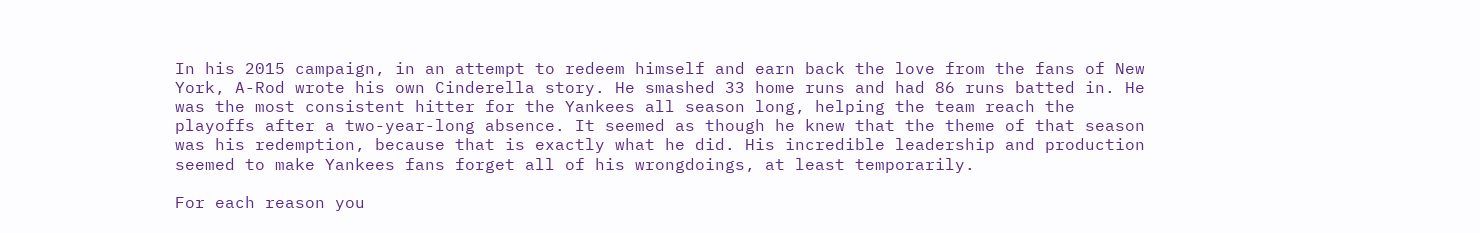In his 2015 campaign, in an attempt to redeem himself and earn back the love from the fans of New York, A-Rod wrote his own Cinderella story. He smashed 33 home runs and had 86 runs batted in. He was the most consistent hitter for the Yankees all season long, helping the team reach the playoffs after a two-year-long absence. It seemed as though he knew that the theme of that season was his redemption, because that is exactly what he did. His incredible leadership and production seemed to make Yankees fans forget all of his wrongdoings, at least temporarily.

For each reason you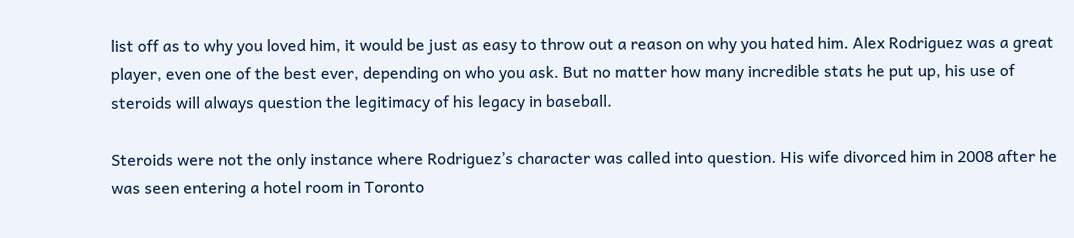list off as to why you loved him, it would be just as easy to throw out a reason on why you hated him. Alex Rodriguez was a great player, even one of the best ever, depending on who you ask. But no matter how many incredible stats he put up, his use of steroids will always question the legitimacy of his legacy in baseball.

Steroids were not the only instance where Rodriguez’s character was called into question. His wife divorced him in 2008 after he was seen entering a hotel room in Toronto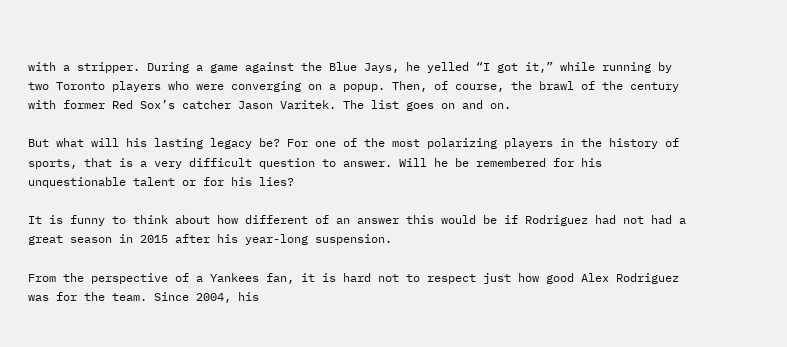with a stripper. During a game against the Blue Jays, he yelled “I got it,” while running by two Toronto players who were converging on a popup. Then, of course, the brawl of the century with former Red Sox’s catcher Jason Varitek. The list goes on and on.

But what will his lasting legacy be? For one of the most polarizing players in the history of sports, that is a very difficult question to answer. Will he be remembered for his unquestionable talent or for his lies?

It is funny to think about how different of an answer this would be if Rodriguez had not had a great season in 2015 after his year-long suspension.

From the perspective of a Yankees fan, it is hard not to respect just how good Alex Rodriguez was for the team. Since 2004, his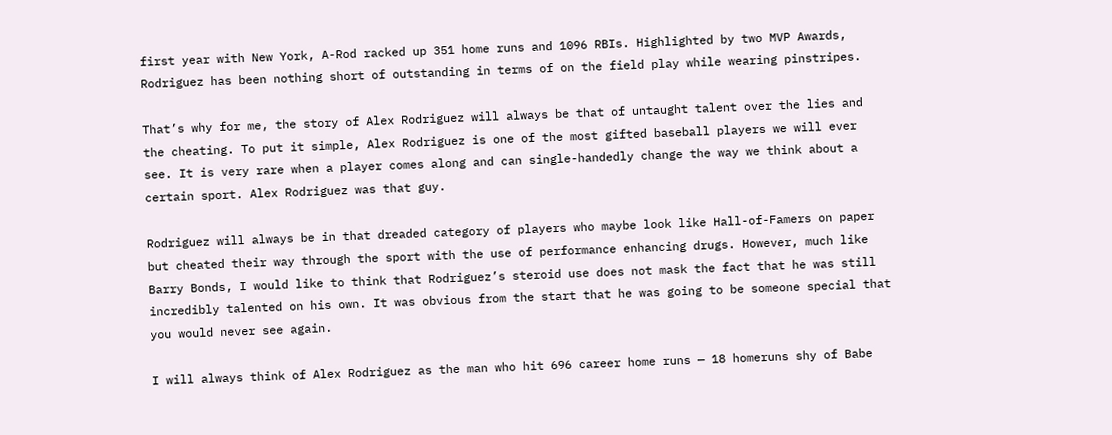first year with New York, A-Rod racked up 351 home runs and 1096 RBIs. Highlighted by two MVP Awards, Rodriguez has been nothing short of outstanding in terms of on the field play while wearing pinstripes.

That’s why for me, the story of Alex Rodriguez will always be that of untaught talent over the lies and the cheating. To put it simple, Alex Rodriguez is one of the most gifted baseball players we will ever see. It is very rare when a player comes along and can single-handedly change the way we think about a certain sport. Alex Rodriguez was that guy.

Rodriguez will always be in that dreaded category of players who maybe look like Hall-of-Famers on paper but cheated their way through the sport with the use of performance enhancing drugs. However, much like Barry Bonds, I would like to think that Rodriguez’s steroid use does not mask the fact that he was still incredibly talented on his own. It was obvious from the start that he was going to be someone special that you would never see again.

I will always think of Alex Rodriguez as the man who hit 696 career home runs — 18 homeruns shy of Babe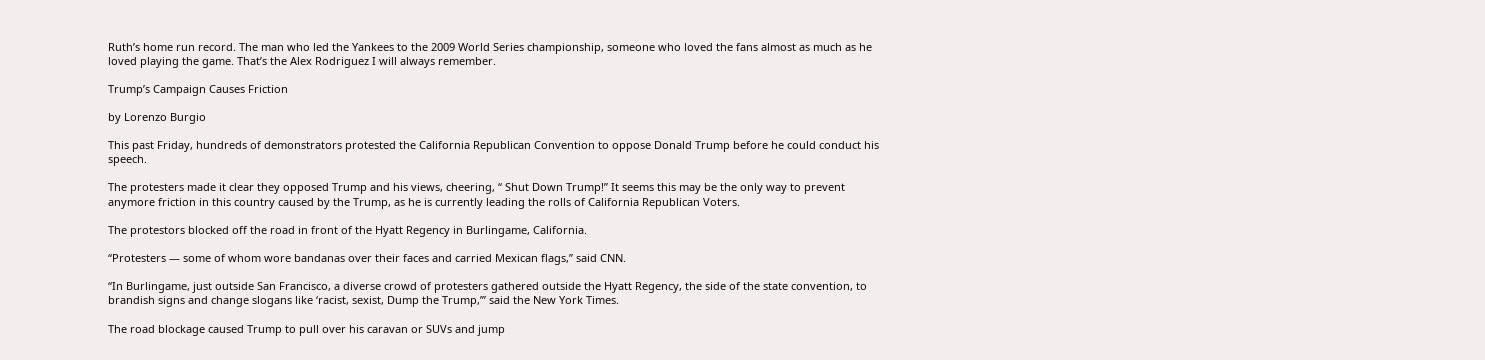Ruth’s home run record. The man who led the Yankees to the 2009 World Series championship, someone who loved the fans almost as much as he loved playing the game. That’s the Alex Rodriguez I will always remember.

Trump’s Campaign Causes Friction

by Lorenzo Burgio

This past Friday, hundreds of demonstrators protested the California Republican Convention to oppose Donald Trump before he could conduct his speech.

The protesters made it clear they opposed Trump and his views, cheering, “ Shut Down Trump!” It seems this may be the only way to prevent anymore friction in this country caused by the Trump, as he is currently leading the rolls of California Republican Voters.

The protestors blocked off the road in front of the Hyatt Regency in Burlingame, California.

“Protesters — some of whom wore bandanas over their faces and carried Mexican flags,” said CNN.

“In Burlingame, just outside San Francisco, a diverse crowd of protesters gathered outside the Hyatt Regency, the side of the state convention, to brandish signs and change slogans like ‘racist, sexist, Dump the Trump,’” said the New York Times.

The road blockage caused Trump to pull over his caravan or SUVs and jump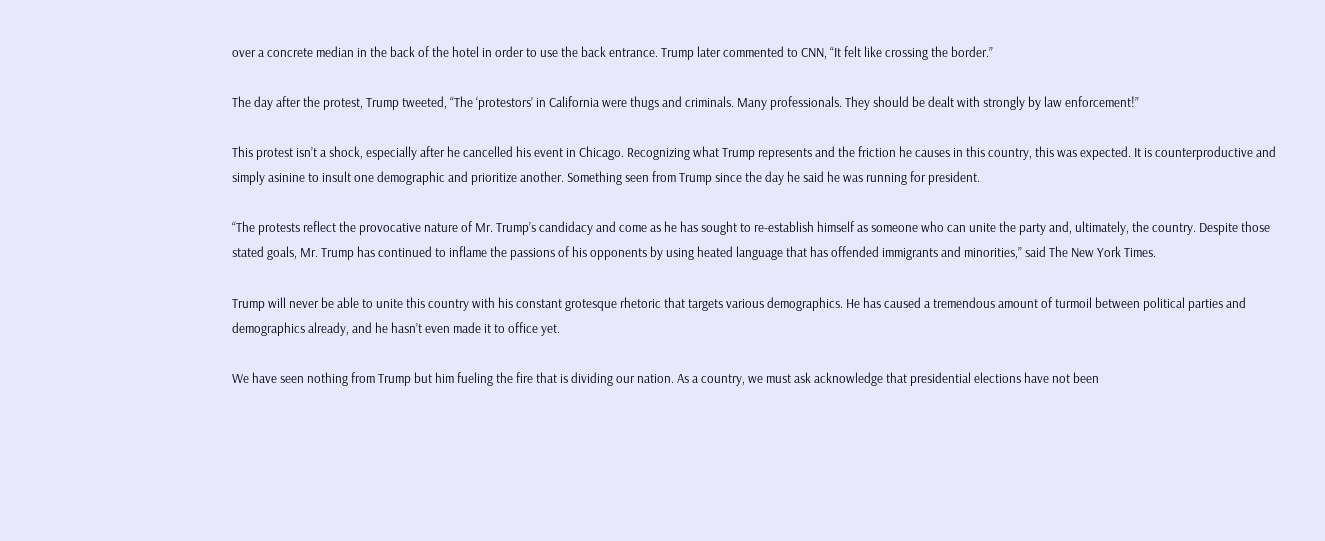over a concrete median in the back of the hotel in order to use the back entrance. Trump later commented to CNN, “It felt like crossing the border.”

The day after the protest, Trump tweeted, “The ‘protestors’ in California were thugs and criminals. Many professionals. They should be dealt with strongly by law enforcement!”

This protest isn’t a shock, especially after he cancelled his event in Chicago. Recognizing what Trump represents and the friction he causes in this country, this was expected. It is counterproductive and simply asinine to insult one demographic and prioritize another. Something seen from Trump since the day he said he was running for president.

“The protests reflect the provocative nature of Mr. Trump’s candidacy and come as he has sought to re-establish himself as someone who can unite the party and, ultimately, the country. Despite those stated goals, Mr. Trump has continued to inflame the passions of his opponents by using heated language that has offended immigrants and minorities,” said The New York Times.

Trump will never be able to unite this country with his constant grotesque rhetoric that targets various demographics. He has caused a tremendous amount of turmoil between political parties and demographics already, and he hasn’t even made it to office yet.

We have seen nothing from Trump but him fueling the fire that is dividing our nation. As a country, we must ask acknowledge that presidential elections have not been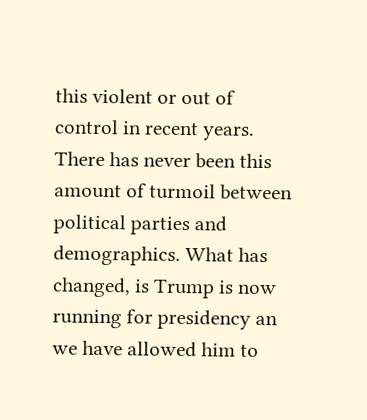this violent or out of control in recent years. There has never been this amount of turmoil between political parties and demographics. What has changed, is Trump is now running for presidency an we have allowed him to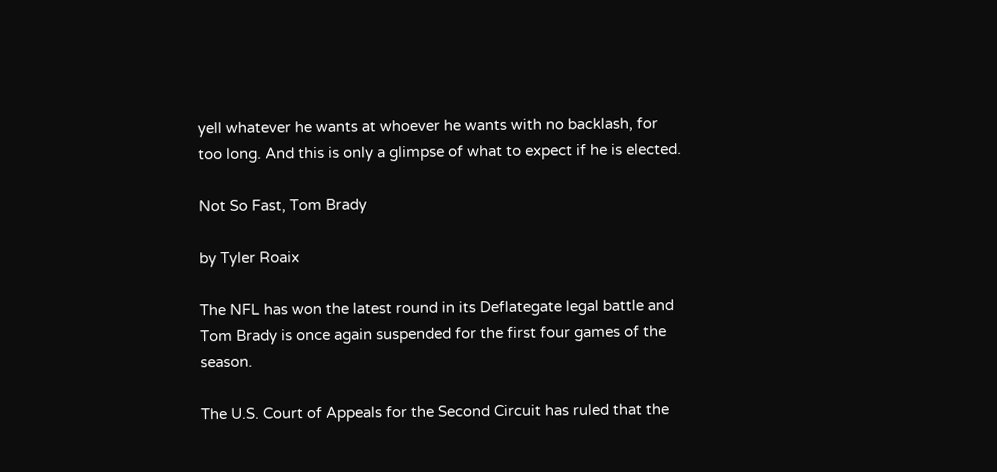yell whatever he wants at whoever he wants with no backlash, for too long. And this is only a glimpse of what to expect if he is elected.

Not So Fast, Tom Brady

by Tyler Roaix

The NFL has won the latest round in its Deflategate legal battle and Tom Brady is once again suspended for the first four games of the season.

The U.S. Court of Appeals for the Second Circuit has ruled that the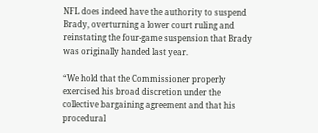NFL does indeed have the authority to suspend Brady, overturning a lower court ruling and reinstating the four-game suspension that Brady was originally handed last year.

“We hold that the Commissioner properly exercised his broad discretion under the collective bargaining agreement and that his procedural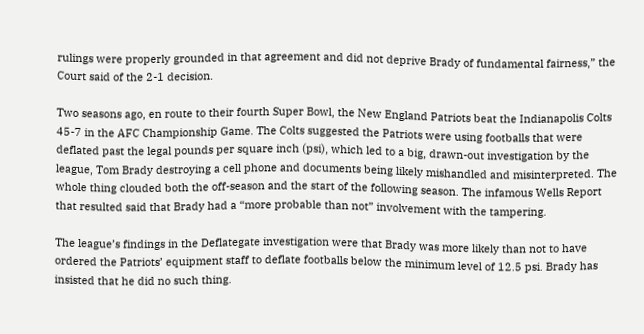rulings were properly grounded in that agreement and did not deprive Brady of fundamental fairness,” the Court said of the 2-1 decision.

Two seasons ago, en route to their fourth Super Bowl, the New England Patriots beat the Indianapolis Colts 45-7 in the AFC Championship Game. The Colts suggested the Patriots were using footballs that were deflated past the legal pounds per square inch (psi), which led to a big, drawn-out investigation by the league, Tom Brady destroying a cell phone and documents being likely mishandled and misinterpreted. The whole thing clouded both the off-season and the start of the following season. The infamous Wells Report that resulted said that Brady had a “more probable than not” involvement with the tampering.

The league’s findings in the Deflategate investigation were that Brady was more likely than not to have ordered the Patriots’ equipment staff to deflate footballs below the minimum level of 12.5 psi. Brady has insisted that he did no such thing.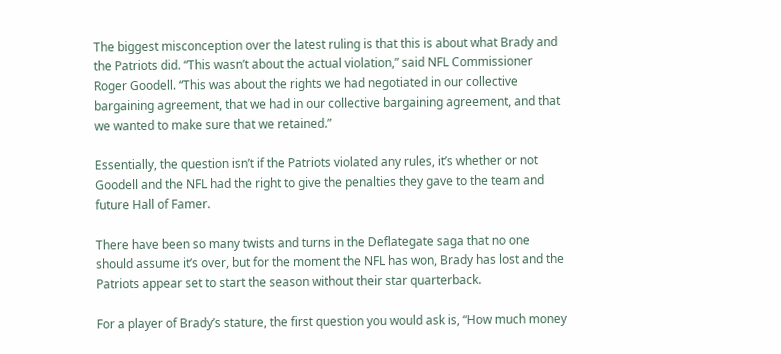The biggest misconception over the latest ruling is that this is about what Brady and the Patriots did. “This wasn’t about the actual violation,” said NFL Commissioner Roger Goodell. “This was about the rights we had negotiated in our collective bargaining agreement, that we had in our collective bargaining agreement, and that we wanted to make sure that we retained.”

Essentially, the question isn’t if the Patriots violated any rules, it’s whether or not Goodell and the NFL had the right to give the penalties they gave to the team and future Hall of Famer.

There have been so many twists and turns in the Deflategate saga that no one should assume it’s over, but for the moment the NFL has won, Brady has lost and the Patriots appear set to start the season without their star quarterback.

For a player of Brady’s stature, the first question you would ask is, “How much money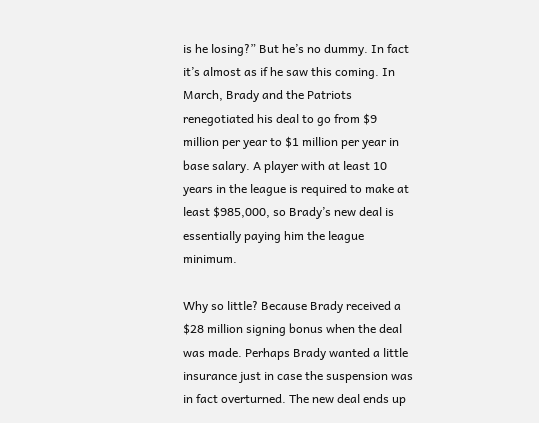is he losing?” But he’s no dummy. In fact it’s almost as if he saw this coming. In March, Brady and the Patriots renegotiated his deal to go from $9 million per year to $1 million per year in base salary. A player with at least 10 years in the league is required to make at least $985,000, so Brady’s new deal is essentially paying him the league minimum.

Why so little? Because Brady received a $28 million signing bonus when the deal was made. Perhaps Brady wanted a little insurance just in case the suspension was in fact overturned. The new deal ends up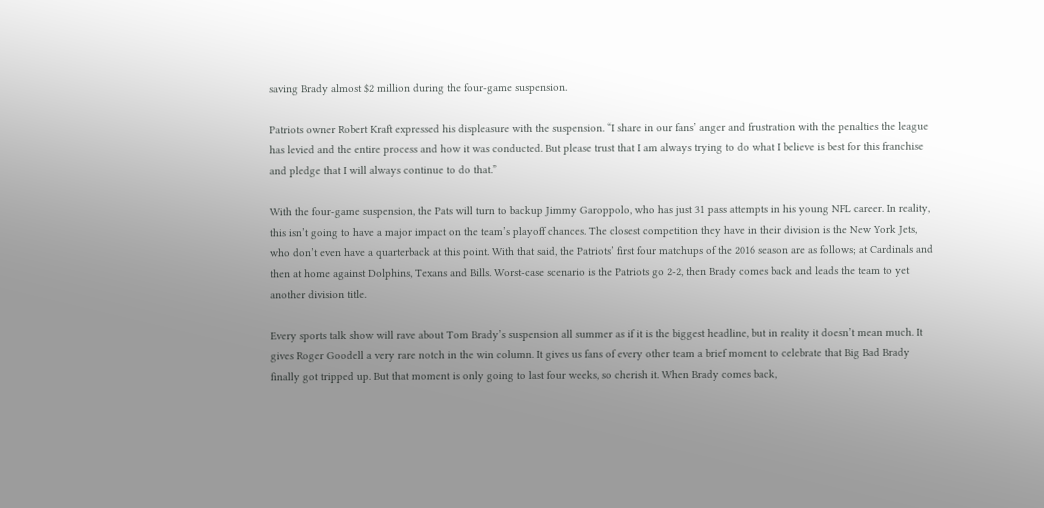saving Brady almost $2 million during the four-game suspension.

Patriots owner Robert Kraft expressed his displeasure with the suspension. “I share in our fans’ anger and frustration with the penalties the league has levied and the entire process and how it was conducted. But please trust that I am always trying to do what I believe is best for this franchise and pledge that I will always continue to do that.”

With the four-game suspension, the Pats will turn to backup Jimmy Garoppolo, who has just 31 pass attempts in his young NFL career. In reality, this isn’t going to have a major impact on the team’s playoff chances. The closest competition they have in their division is the New York Jets, who don’t even have a quarterback at this point. With that said, the Patriots’ first four matchups of the 2016 season are as follows; at Cardinals and then at home against Dolphins, Texans and Bills. Worst-case scenario is the Patriots go 2-2, then Brady comes back and leads the team to yet another division title.

Every sports talk show will rave about Tom Brady’s suspension all summer as if it is the biggest headline, but in reality it doesn’t mean much. It gives Roger Goodell a very rare notch in the win column. It gives us fans of every other team a brief moment to celebrate that Big Bad Brady finally got tripped up. But that moment is only going to last four weeks, so cherish it. When Brady comes back,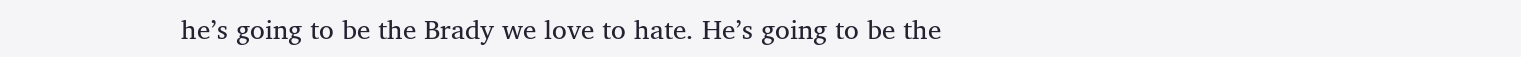he’s going to be the Brady we love to hate. He’s going to be the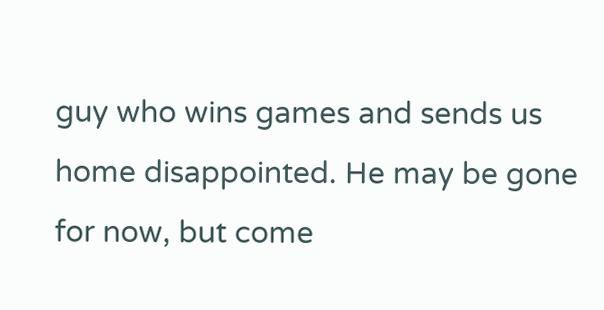guy who wins games and sends us home disappointed. He may be gone for now, but come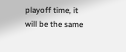playoff time, it will be the same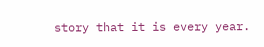story that it is every year.